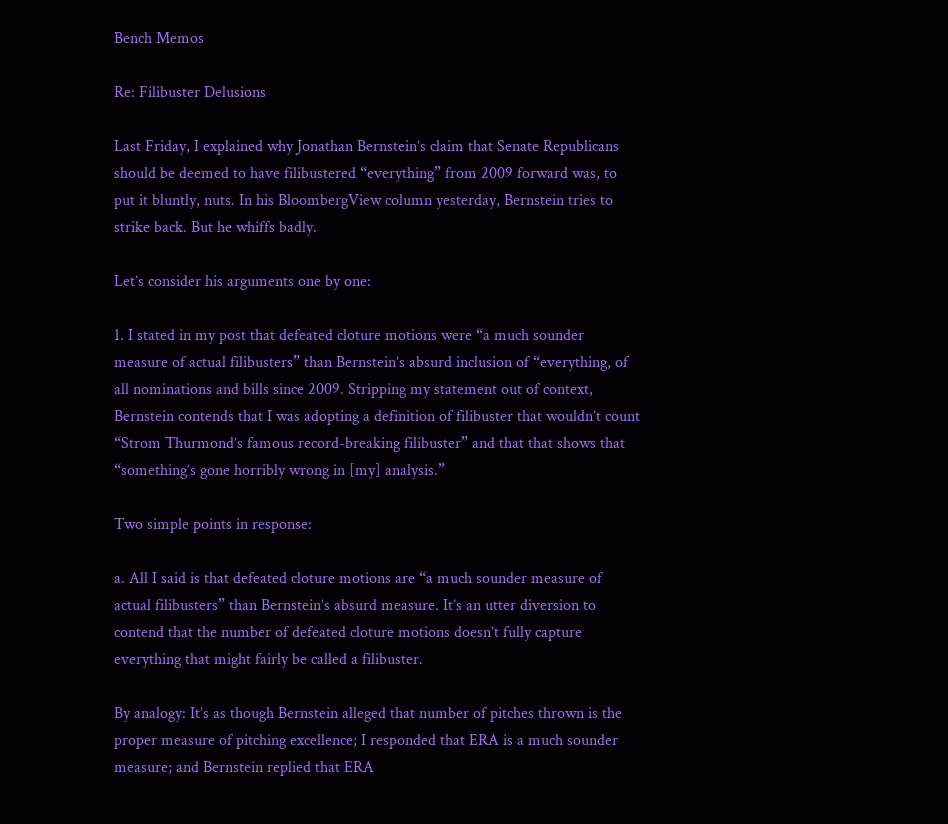Bench Memos

Re: Filibuster Delusions

Last Friday, I explained why Jonathan Bernstein’s claim that Senate Republicans should be deemed to have filibustered “everything” from 2009 forward was, to put it bluntly, nuts. In his BloombergView column yesterday, Bernstein tries to strike back. But he whiffs badly.

Let’s consider his arguments one by one:

1. I stated in my post that defeated cloture motions were “a much sounder measure of actual filibusters” than Bernstein’s absurd inclusion of “everything, of all nominations and bills since 2009. Stripping my statement out of context, Bernstein contends that I was adopting a definition of filibuster that wouldn’t count “Strom Thurmond’s famous record-breaking filibuster” and that that shows that “something’s gone horribly wrong in [my] analysis.”

Two simple points in response:

a. All I said is that defeated cloture motions are “a much sounder measure of actual filibusters” than Bernstein’s absurd measure. It’s an utter diversion to contend that the number of defeated cloture motions doesn’t fully capture everything that might fairly be called a filibuster.

By analogy: It’s as though Bernstein alleged that number of pitches thrown is the proper measure of pitching excellence; I responded that ERA is a much sounder measure; and Bernstein replied that ERA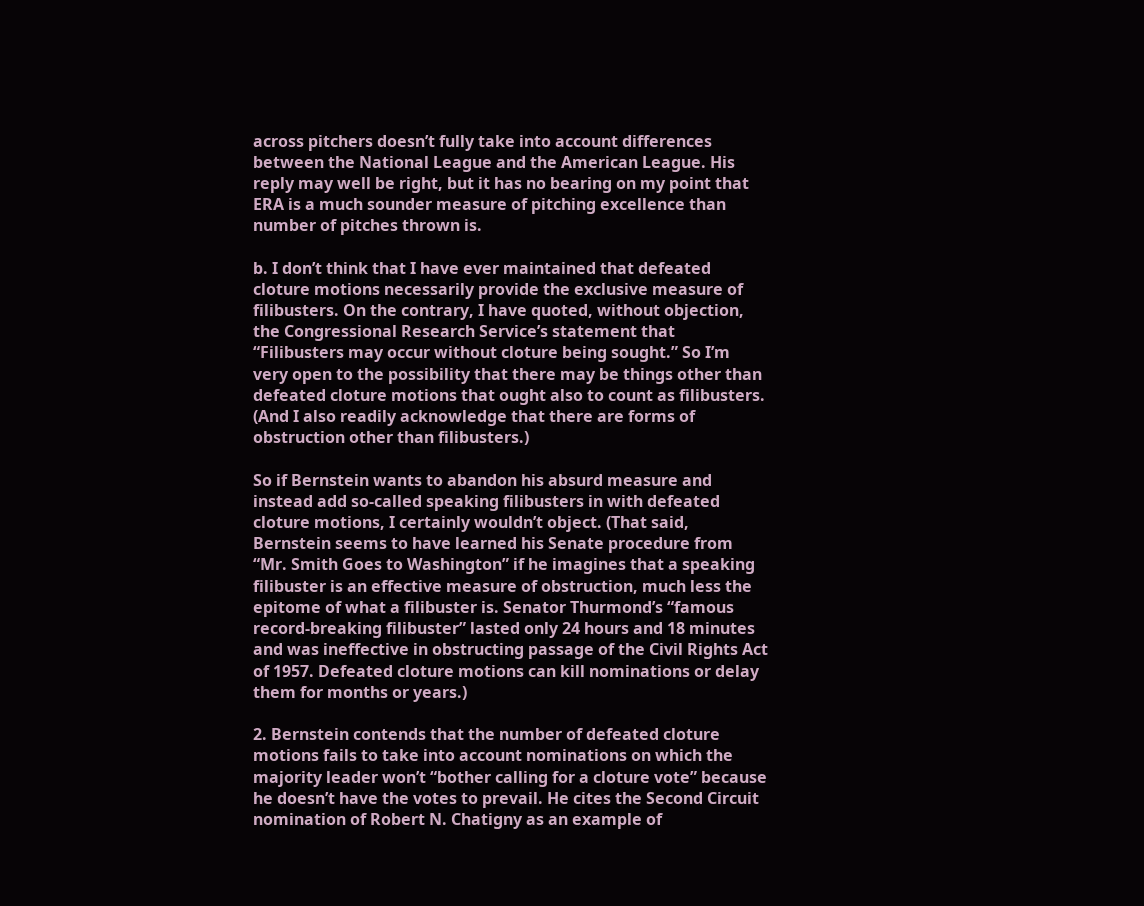across pitchers doesn’t fully take into account differences between the National League and the American League. His reply may well be right, but it has no bearing on my point that ERA is a much sounder measure of pitching excellence than number of pitches thrown is.

b. I don’t think that I have ever maintained that defeated cloture motions necessarily provide the exclusive measure of filibusters. On the contrary, I have quoted, without objection, the Congressional Research Service’s statement that “Filibusters may occur without cloture being sought.” So I’m very open to the possibility that there may be things other than defeated cloture motions that ought also to count as filibusters. (And I also readily acknowledge that there are forms of obstruction other than filibusters.)

So if Bernstein wants to abandon his absurd measure and instead add so-called speaking filibusters in with defeated cloture motions, I certainly wouldn’t object. (That said, Bernstein seems to have learned his Senate procedure from “Mr. Smith Goes to Washington” if he imagines that a speaking filibuster is an effective measure of obstruction, much less the epitome of what a filibuster is. Senator Thurmond’s “famous record-breaking filibuster” lasted only 24 hours and 18 minutes and was ineffective in obstructing passage of the Civil Rights Act of 1957. Defeated cloture motions can kill nominations or delay them for months or years.)

2. Bernstein contends that the number of defeated cloture motions fails to take into account nominations on which the majority leader won’t “bother calling for a cloture vote” because he doesn’t have the votes to prevail. He cites the Second Circuit nomination of Robert N. Chatigny as an example of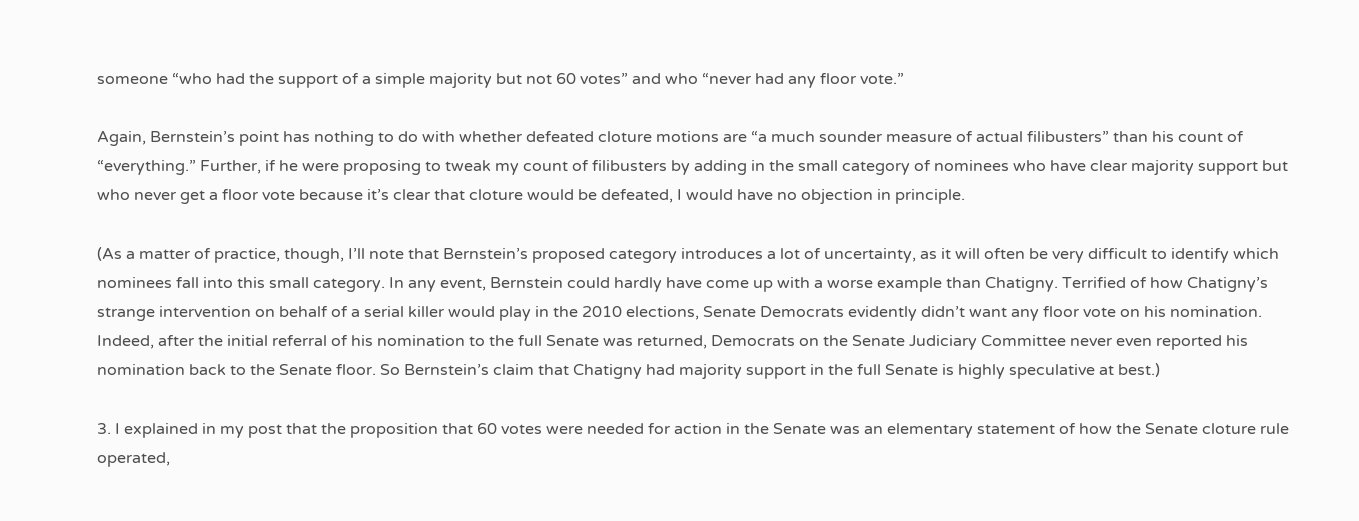someone “who had the support of a simple majority but not 60 votes” and who “never had any floor vote.”

Again, Bernstein’s point has nothing to do with whether defeated cloture motions are “a much sounder measure of actual filibusters” than his count of “everything.” Further, if he were proposing to tweak my count of filibusters by adding in the small category of nominees who have clear majority support but who never get a floor vote because it’s clear that cloture would be defeated, I would have no objection in principle.

(As a matter of practice, though, I’ll note that Bernstein’s proposed category introduces a lot of uncertainty, as it will often be very difficult to identify which nominees fall into this small category. In any event, Bernstein could hardly have come up with a worse example than Chatigny. Terrified of how Chatigny’s strange intervention on behalf of a serial killer would play in the 2010 elections, Senate Democrats evidently didn’t want any floor vote on his nomination. Indeed, after the initial referral of his nomination to the full Senate was returned, Democrats on the Senate Judiciary Committee never even reported his nomination back to the Senate floor. So Bernstein’s claim that Chatigny had majority support in the full Senate is highly speculative at best.)

3. I explained in my post that the proposition that 60 votes were needed for action in the Senate was an elementary statement of how the Senate cloture rule operated,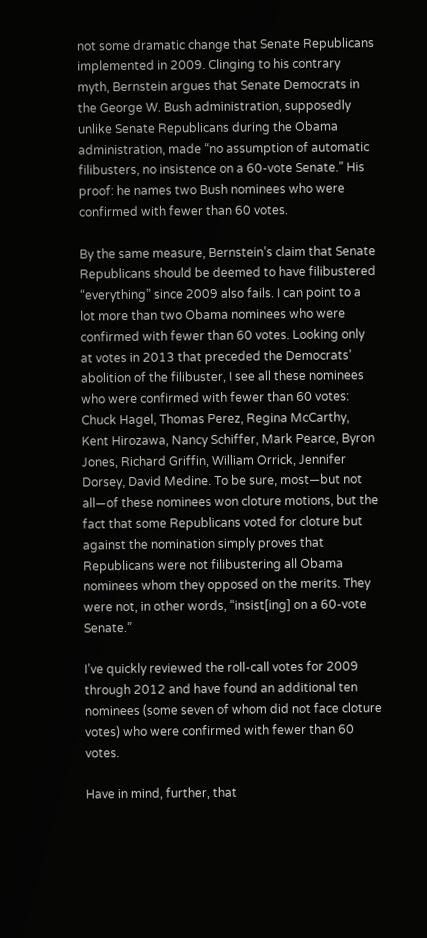not some dramatic change that Senate Republicans implemented in 2009. Clinging to his contrary myth, Bernstein argues that Senate Democrats in the George W. Bush administration, supposedly unlike Senate Republicans during the Obama administration, made “no assumption of automatic filibusters, no insistence on a 60-vote Senate.” His proof: he names two Bush nominees who were confirmed with fewer than 60 votes.

By the same measure, Bernstein’s claim that Senate Republicans should be deemed to have filibustered “everything” since 2009 also fails. I can point to a lot more than two Obama nominees who were confirmed with fewer than 60 votes. Looking only at votes in 2013 that preceded the Democrats’ abolition of the filibuster, I see all these nominees who were confirmed with fewer than 60 votes: Chuck Hagel, Thomas Perez, Regina McCarthy, Kent Hirozawa, Nancy Schiffer, Mark Pearce, Byron Jones, Richard Griffin, William Orrick, Jennifer Dorsey, David Medine. To be sure, most—but not all—of these nominees won cloture motions, but the fact that some Republicans voted for cloture but against the nomination simply proves that Republicans were not filibustering all Obama nominees whom they opposed on the merits. They were not, in other words, “insist[ing] on a 60-vote Senate.”

I’ve quickly reviewed the roll-call votes for 2009 through 2012 and have found an additional ten nominees (some seven of whom did not face cloture votes) who were confirmed with fewer than 60 votes.

Have in mind, further, that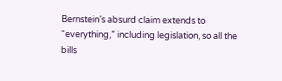Bernstein’s absurd claim extends to “everything,” including legislation, so all the bills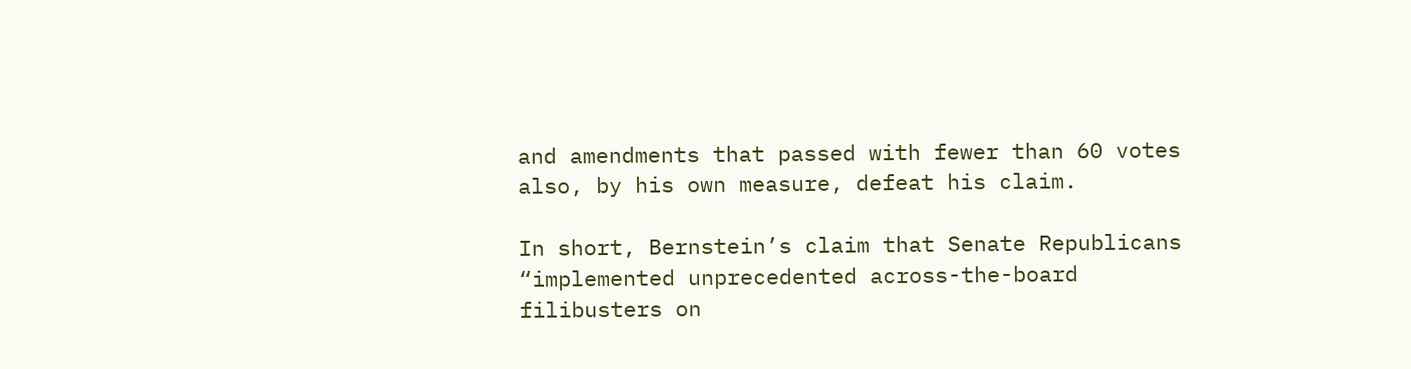and amendments that passed with fewer than 60 votes also, by his own measure, defeat his claim.

In short, Bernstein’s claim that Senate Republicans “implemented unprecedented across-the-board filibusters on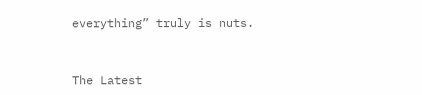everything” truly is nuts.


The Latest